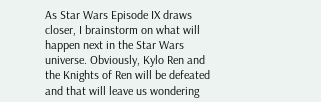As Star Wars Episode IX draws closer, I brainstorm on what will happen next in the Star Wars universe. Obviously, Kylo Ren and the Knights of Ren will be defeated and that will leave us wondering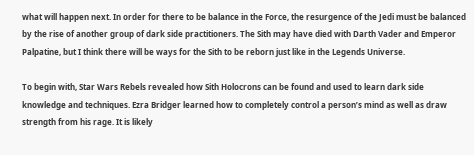what will happen next. In order for there to be balance in the Force, the resurgence of the Jedi must be balanced by the rise of another group of dark side practitioners. The Sith may have died with Darth Vader and Emperor Palpatine, but I think there will be ways for the Sith to be reborn just like in the Legends Universe.

To begin with, Star Wars Rebels revealed how Sith Holocrons can be found and used to learn dark side knowledge and techniques. Ezra Bridger learned how to completely control a person’s mind as well as draw strength from his rage. It is likely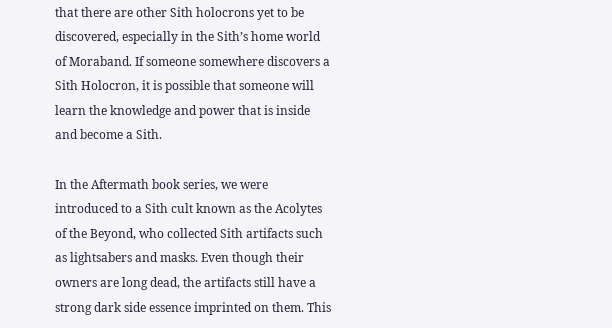that there are other Sith holocrons yet to be discovered, especially in the Sith’s home world of Moraband. If someone somewhere discovers a Sith Holocron, it is possible that someone will learn the knowledge and power that is inside and become a Sith.

In the Aftermath book series, we were introduced to a Sith cult known as the Acolytes of the Beyond, who collected Sith artifacts such as lightsabers and masks. Even though their owners are long dead, the artifacts still have a strong dark side essence imprinted on them. This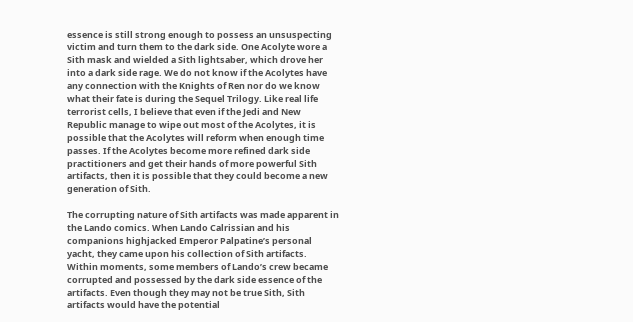essence is still strong enough to possess an unsuspecting victim and turn them to the dark side. One Acolyte wore a Sith mask and wielded a Sith lightsaber, which drove her into a dark side rage. We do not know if the Acolytes have any connection with the Knights of Ren nor do we know what their fate is during the Sequel Trilogy. Like real life terrorist cells, I believe that even if the Jedi and New Republic manage to wipe out most of the Acolytes, it is possible that the Acolytes will reform when enough time passes. If the Acolytes become more refined dark side practitioners and get their hands of more powerful Sith artifacts, then it is possible that they could become a new generation of Sith.

The corrupting nature of Sith artifacts was made apparent in the Lando comics. When Lando Calrissian and his companions highjacked Emperor Palpatine’s personal yacht, they came upon his collection of Sith artifacts. Within moments, some members of Lando’s crew became corrupted and possessed by the dark side essence of the artifacts. Even though they may not be true Sith, Sith artifacts would have the potential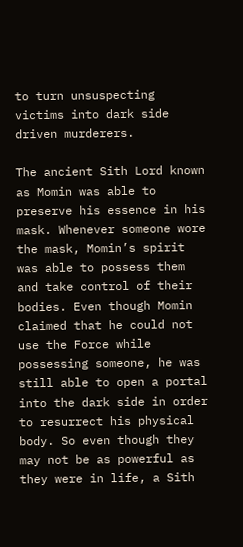to turn unsuspecting victims into dark side driven murderers.

The ancient Sith Lord known as Momin was able to preserve his essence in his mask. Whenever someone wore the mask, Momin’s spirit was able to possess them and take control of their bodies. Even though Momin claimed that he could not use the Force while possessing someone, he was still able to open a portal into the dark side in order to resurrect his physical body. So even though they may not be as powerful as they were in life, a Sith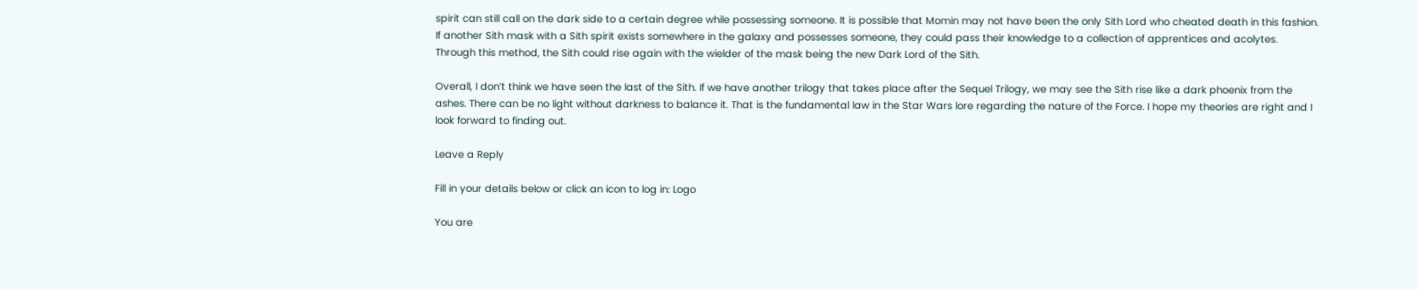spirit can still call on the dark side to a certain degree while possessing someone. It is possible that Momin may not have been the only Sith Lord who cheated death in this fashion. If another Sith mask with a Sith spirit exists somewhere in the galaxy and possesses someone, they could pass their knowledge to a collection of apprentices and acolytes. Through this method, the Sith could rise again with the wielder of the mask being the new Dark Lord of the Sith.

Overall, I don’t think we have seen the last of the Sith. If we have another trilogy that takes place after the Sequel Trilogy, we may see the Sith rise like a dark phoenix from the ashes. There can be no light without darkness to balance it. That is the fundamental law in the Star Wars lore regarding the nature of the Force. I hope my theories are right and I look forward to finding out.

Leave a Reply

Fill in your details below or click an icon to log in: Logo

You are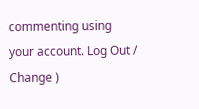commenting using your account. Log Out /  Change )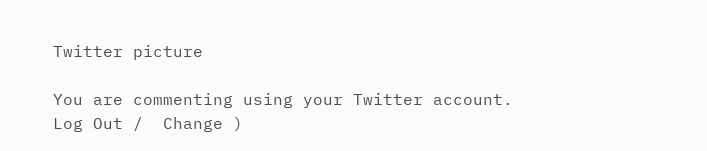Twitter picture

You are commenting using your Twitter account. Log Out /  Change )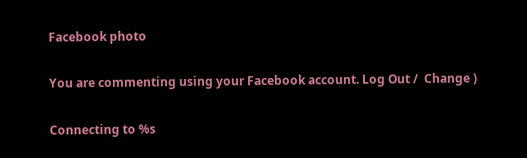Facebook photo

You are commenting using your Facebook account. Log Out /  Change )

Connecting to %s